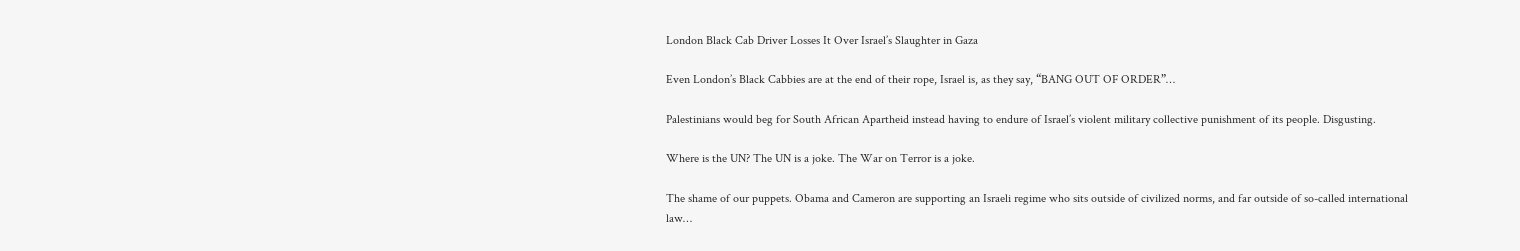London Black Cab Driver Losses It Over Israel’s Slaughter in Gaza

Even London’s Black Cabbies are at the end of their rope, Israel is, as they say, “BANG OUT OF ORDER”…

Palestinians would beg for South African Apartheid instead having to endure of Israel’s violent military collective punishment of its people. Disgusting.

Where is the UN? The UN is a joke. The War on Terror is a joke.

The shame of our puppets. Obama and Cameron are supporting an Israeli regime who sits outside of civilized norms, and far outside of so-called international law…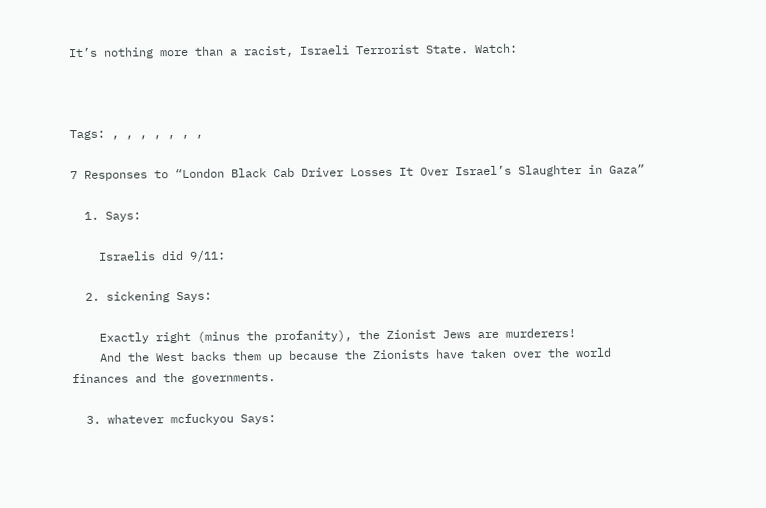It’s nothing more than a racist, Israeli Terrorist State. Watch:



Tags: , , , , , , ,

7 Responses to “London Black Cab Driver Losses It Over Israel’s Slaughter in Gaza”

  1. Says:

    Israelis did 9/11:

  2. sickening Says:

    Exactly right (minus the profanity), the Zionist Jews are murderers!
    And the West backs them up because the Zionists have taken over the world finances and the governments.

  3. whatever mcfuckyou Says: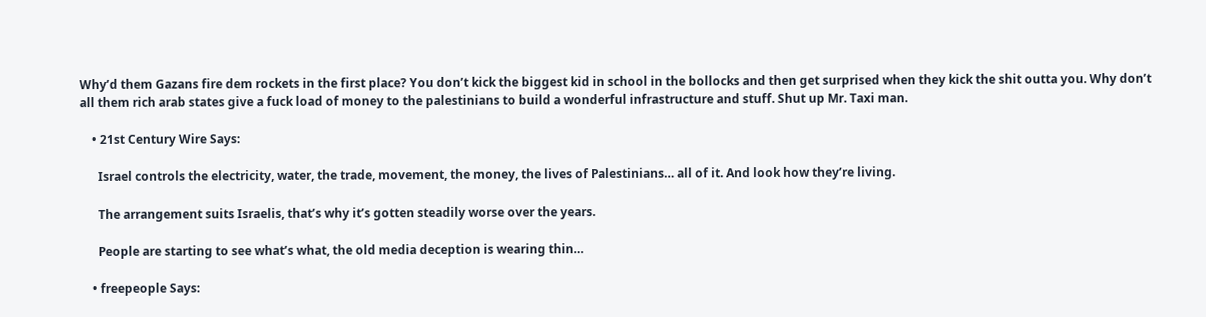Why’d them Gazans fire dem rockets in the first place? You don’t kick the biggest kid in school in the bollocks and then get surprised when they kick the shit outta you. Why don’t all them rich arab states give a fuck load of money to the palestinians to build a wonderful infrastructure and stuff. Shut up Mr. Taxi man.

    • 21st Century Wire Says:

      Israel controls the electricity, water, the trade, movement, the money, the lives of Palestinians… all of it. And look how they’re living.

      The arrangement suits Israelis, that’s why it’s gotten steadily worse over the years.

      People are starting to see what’s what, the old media deception is wearing thin…

    • freepeople Says: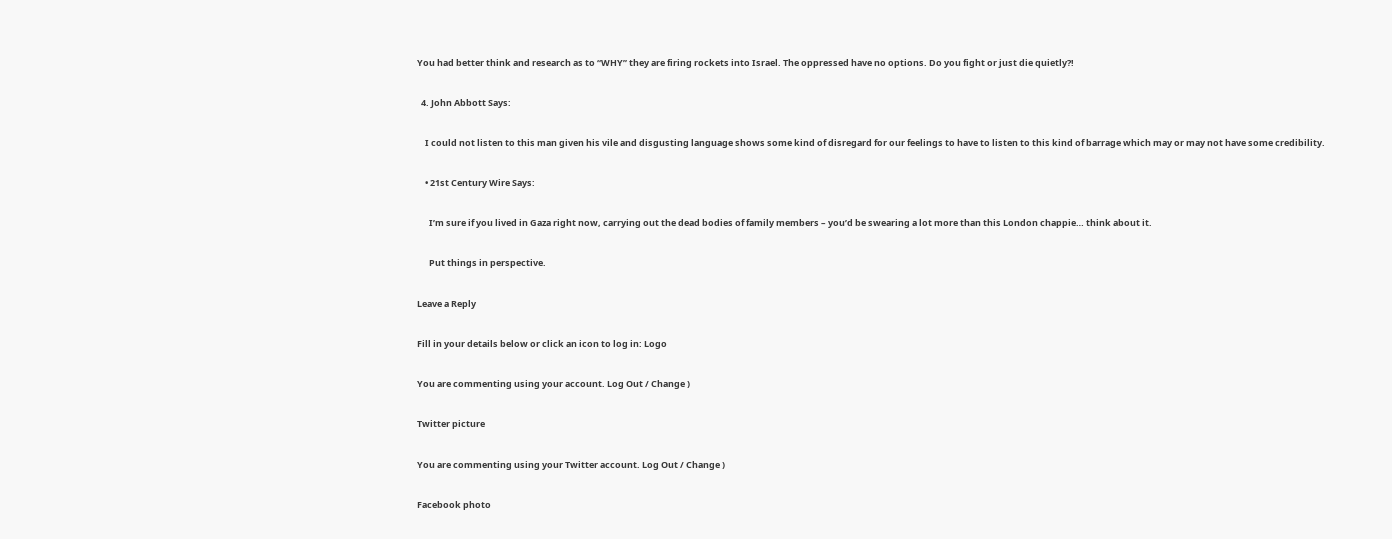You had better think and research as to “WHY” they are firing rockets into Israel. The oppressed have no options. Do you fight or just die quietly?!

  4. John Abbott Says:

    I could not listen to this man given his vile and disgusting language shows some kind of disregard for our feelings to have to listen to this kind of barrage which may or may not have some credibility.

    • 21st Century Wire Says:

      I’m sure if you lived in Gaza right now, carrying out the dead bodies of family members – you’d be swearing a lot more than this London chappie… think about it.

      Put things in perspective.

Leave a Reply

Fill in your details below or click an icon to log in: Logo

You are commenting using your account. Log Out / Change )

Twitter picture

You are commenting using your Twitter account. Log Out / Change )

Facebook photo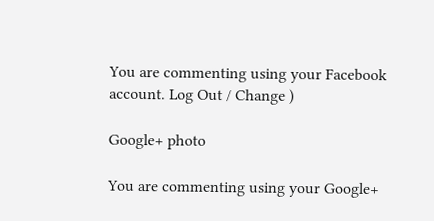You are commenting using your Facebook account. Log Out / Change )

Google+ photo

You are commenting using your Google+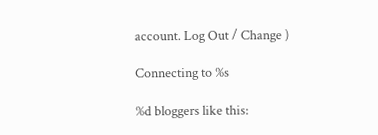account. Log Out / Change )

Connecting to %s

%d bloggers like this: